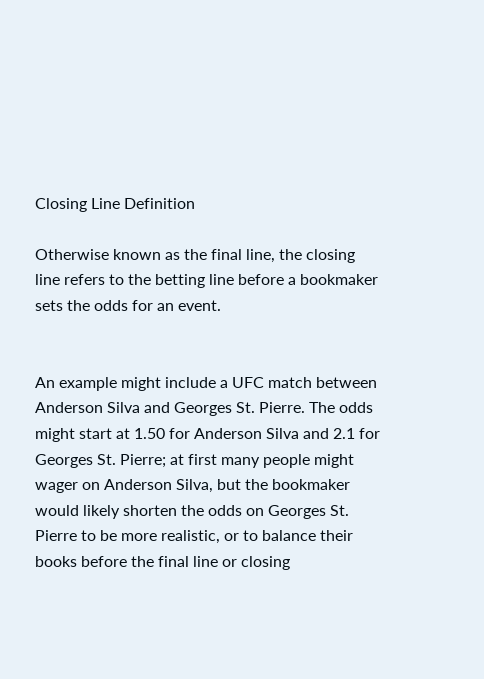Closing Line Definition

Otherwise known as the final line, the closing line refers to the betting line before a bookmaker sets the odds for an event.


An example might include a UFC match between Anderson Silva and Georges St. Pierre. The odds might start at 1.50 for Anderson Silva and 2.1 for Georges St. Pierre; at first many people might wager on Anderson Silva, but the bookmaker would likely shorten the odds on Georges St. Pierre to be more realistic, or to balance their books before the final line or closing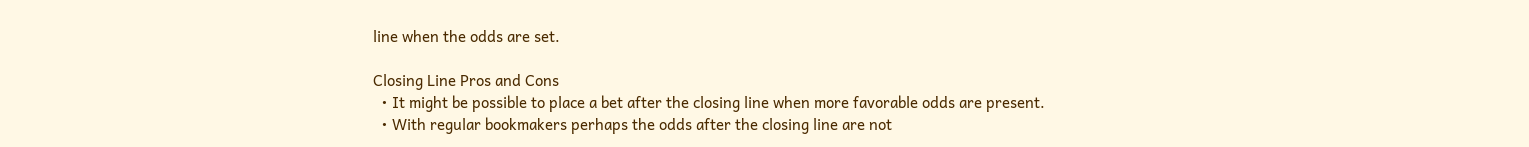line when the odds are set.

Closing Line Pros and Cons
  • It might be possible to place a bet after the closing line when more favorable odds are present.
  • With regular bookmakers perhaps the odds after the closing line are not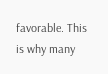favorable. This is why many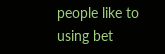people like to using bet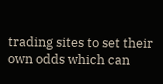trading sites to set their own odds which can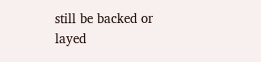still be backed or layed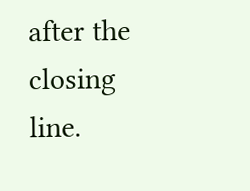after the closing line.